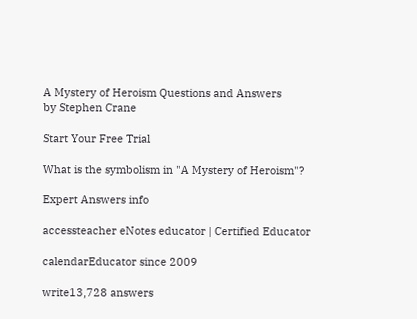A Mystery of Heroism Questions and Answers
by Stephen Crane

Start Your Free Trial

What is the symbolism in "A Mystery of Heroism"?

Expert Answers info

accessteacher eNotes educator | Certified Educator

calendarEducator since 2009

write13,728 answers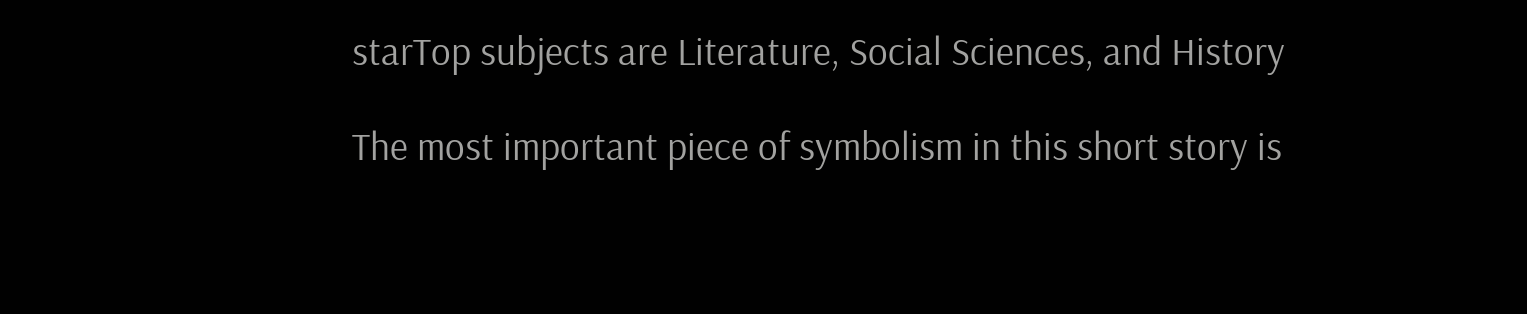starTop subjects are Literature, Social Sciences, and History

The most important piece of symbolism in this short story is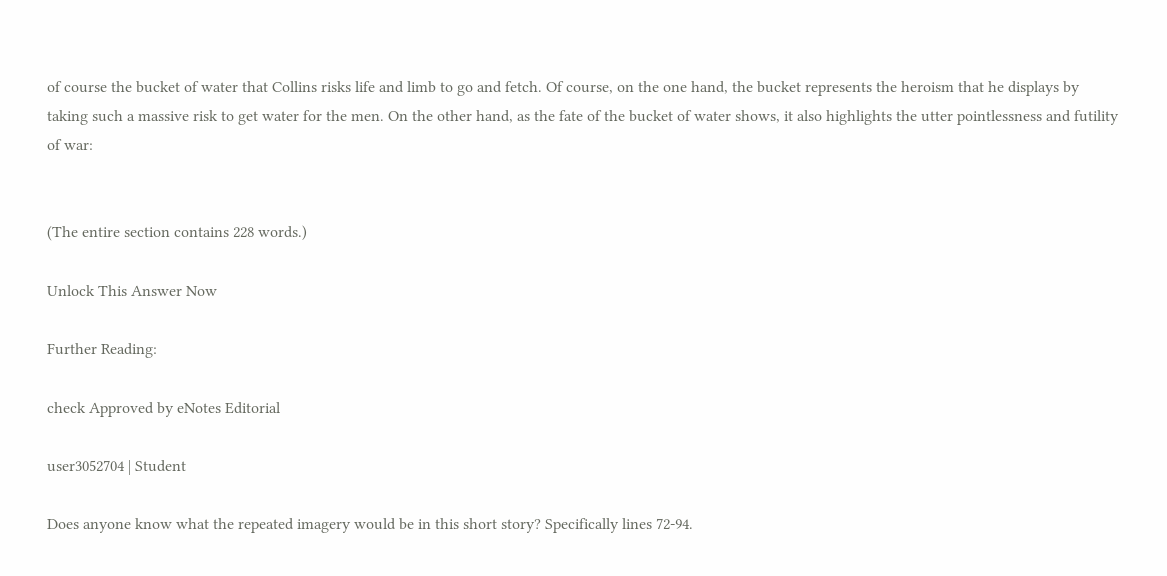of course the bucket of water that Collins risks life and limb to go and fetch. Of course, on the one hand, the bucket represents the heroism that he displays by taking such a massive risk to get water for the men. On the other hand, as the fate of the bucket of water shows, it also highlights the utter pointlessness and futility of war:


(The entire section contains 228 words.)

Unlock This Answer Now

Further Reading:

check Approved by eNotes Editorial

user3052704 | Student

Does anyone know what the repeated imagery would be in this short story? Specifically lines 72-94.